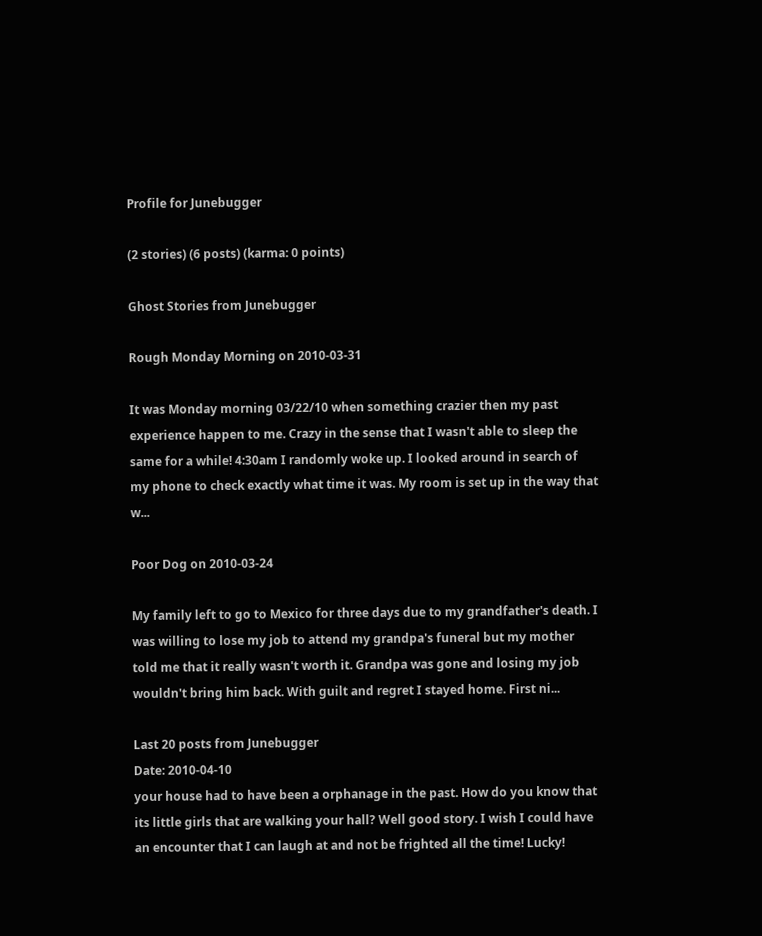Profile for Junebugger

(2 stories) (6 posts) (karma: 0 points)

Ghost Stories from Junebugger

Rough Monday Morning on 2010-03-31

It was Monday morning 03/22/10 when something crazier then my past experience happen to me. Crazy in the sense that I wasn't able to sleep the same for a while! 4:30am I randomly woke up. I looked around in search of my phone to check exactly what time it was. My room is set up in the way that w...

Poor Dog on 2010-03-24

My family left to go to Mexico for three days due to my grandfather's death. I was willing to lose my job to attend my grandpa's funeral but my mother told me that it really wasn't worth it. Grandpa was gone and losing my job wouldn't bring him back. With guilt and regret I stayed home. First ni...

Last 20 posts from Junebugger
Date: 2010-04-10
your house had to have been a orphanage in the past. How do you know that its little girls that are walking your hall? Well good story. I wish I could have an encounter that I can laugh at and not be frighted all the time! Lucky!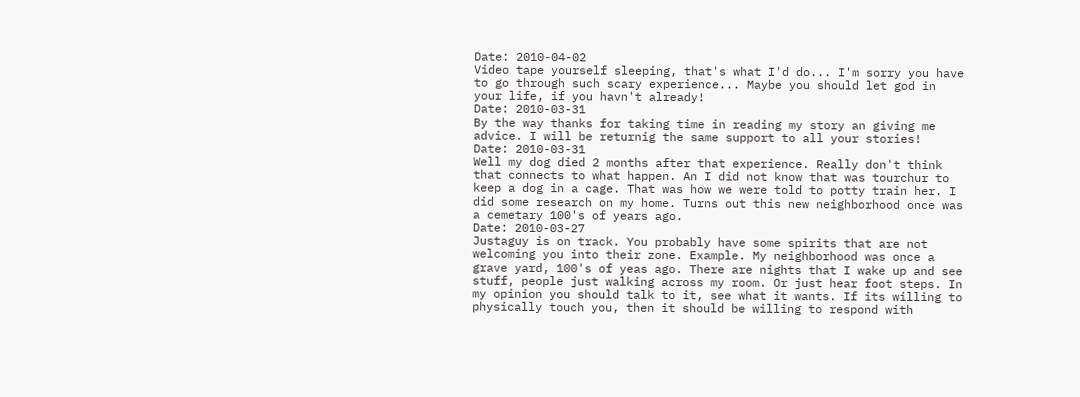Date: 2010-04-02
Video tape yourself sleeping, that's what I'd do... I'm sorry you have to go through such scary experience... Maybe you should let god in your life, if you havn't already!
Date: 2010-03-31
By the way thanks for taking time in reading my story an giving me advice. I will be returnig the same support to all your stories!
Date: 2010-03-31
Well my dog died 2 months after that experience. Really don't think that connects to what happen. An I did not know that was tourchur to keep a dog in a cage. That was how we were told to potty train her. I did some research on my home. Turns out this new neighborhood once was a cemetary 100's of years ago.
Date: 2010-03-27
Justaguy is on track. You probably have some spirits that are not welcoming you into their zone. Example. My neighborhood was once a grave yard, 100's of yeas ago. There are nights that I wake up and see stuff, people just walking across my room. Or just hear foot steps. In my opinion you should talk to it, see what it wants. If its willing to physically touch you, then it should be willing to respond with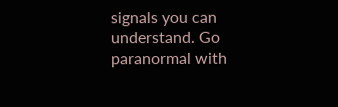signals you can understand. Go paranormal with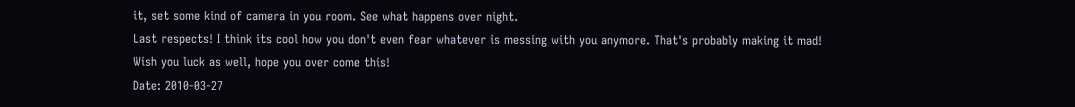it, set some kind of camera in you room. See what happens over night.
Last respects! I think its cool how you don't even fear whatever is messing with you anymore. That's probably making it mad!
Wish you luck as well, hope you over come this!
Date: 2010-03-27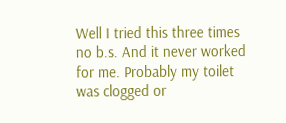Well I tried this three times no b.s. And it never worked for me. Probably my toilet was clogged or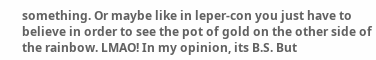something. Or maybe like in leper-con you just have to believe in order to see the pot of gold on the other side of the rainbow. LMAO! In my opinion, its B.S. But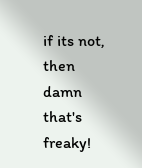if its not, then damn that's freaky!